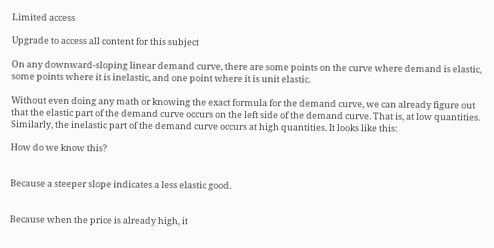Limited access

Upgrade to access all content for this subject

On any downward-sloping linear demand curve, there are some points on the curve where demand is elastic, some points where it is inelastic, and one point where it is unit elastic.

Without even doing any math or knowing the exact formula for the demand curve, we can already figure out that the elastic part of the demand curve occurs on the left side of the demand curve. That is, at low quantities. Similarly, the inelastic part of the demand curve occurs at high quantities. It looks like this:

How do we know this?


Because a steeper slope indicates a less elastic good.


Because when the price is already high, it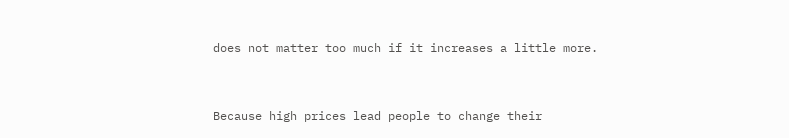does not matter too much if it increases a little more.


Because high prices lead people to change their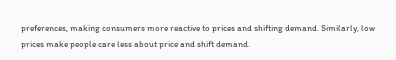preferences, making consumers more reactive to prices and shifting demand. Similarly, low prices make people care less about price and shift demand.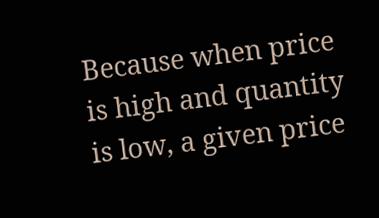Because when price is high and quantity is low, a given price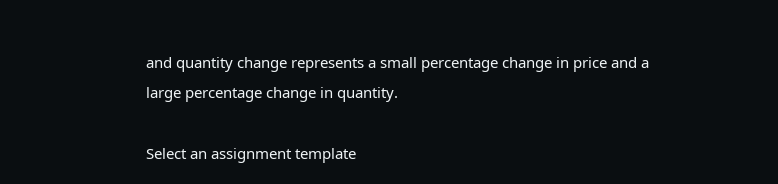and quantity change represents a small percentage change in price and a large percentage change in quantity.

Select an assignment template